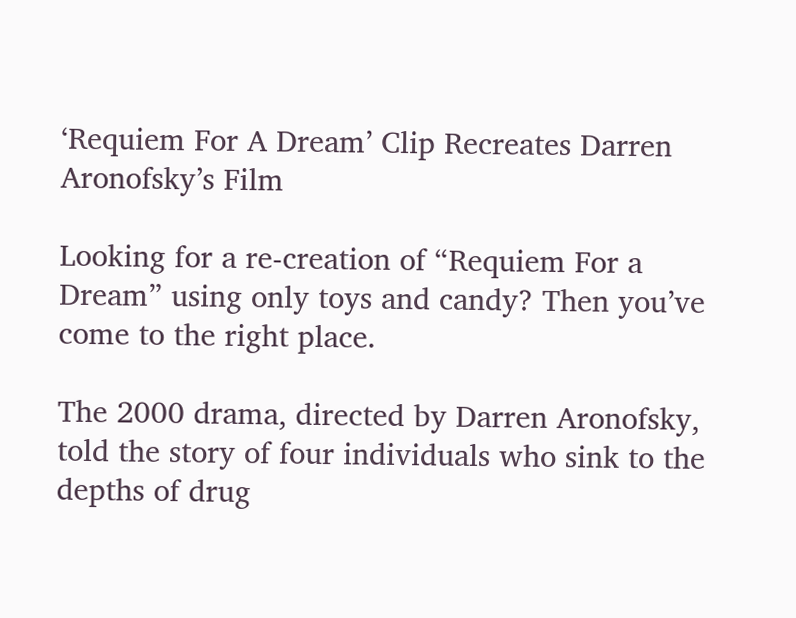‘Requiem For A Dream’ Clip Recreates Darren Aronofsky’s Film

Looking for a re-creation of “Requiem For a Dream” using only toys and candy? Then you’ve come to the right place.

The 2000 drama, directed by Darren Aronofsky, told the story of four individuals who sink to the depths of drug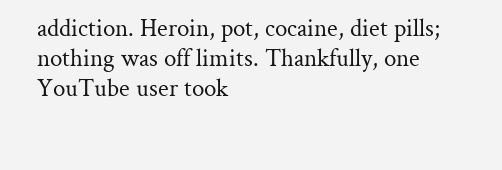addiction. Heroin, pot, cocaine, diet pills; nothing was off limits. Thankfully, one YouTube user took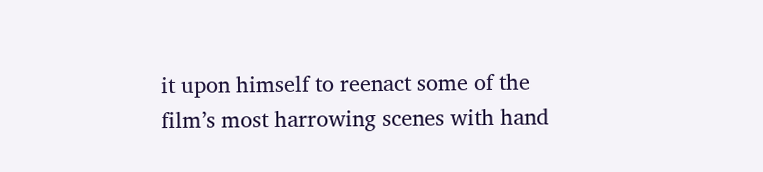it upon himself to reenact some of the film’s most harrowing scenes with hand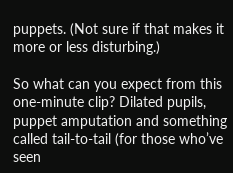puppets. (Not sure if that makes it more or less disturbing.)

So what can you expect from this one-minute clip? Dilated pupils, puppet amputation and something called tail-to-tail (for those who’ve seen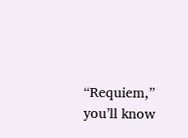“Requiem,” you’ll know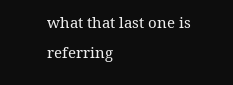what that last one is referring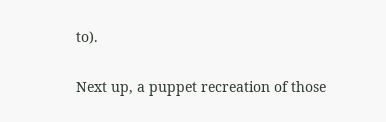to).

Next up, a puppet recreation of those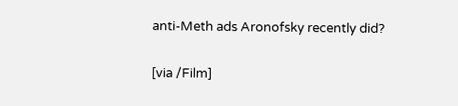anti-Meth ads Aronofsky recently did?

[via /Film]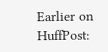Earlier on HuffPost: